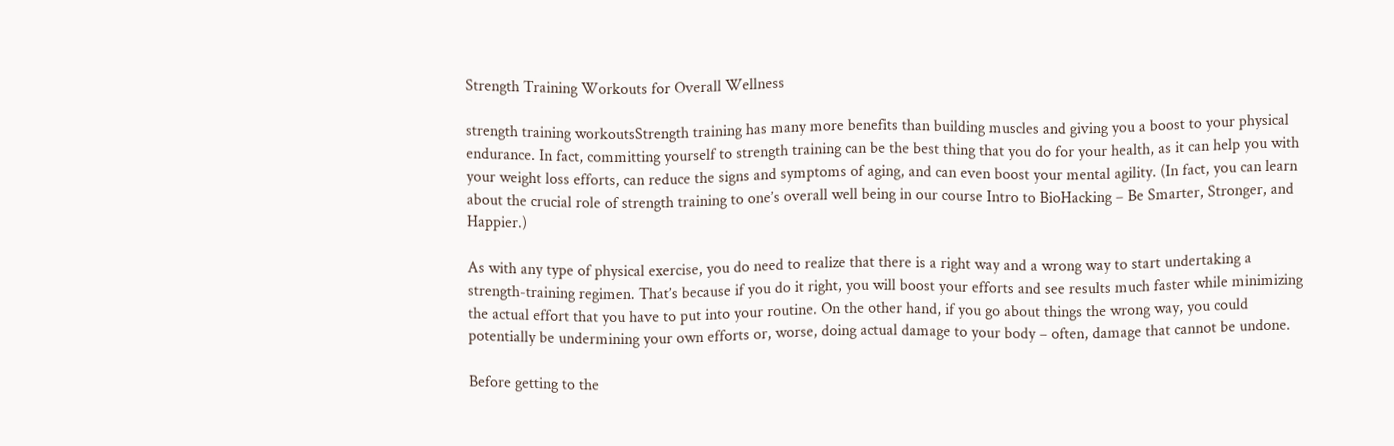Strength Training Workouts for Overall Wellness

strength training workoutsStrength training has many more benefits than building muscles and giving you a boost to your physical endurance. In fact, committing yourself to strength training can be the best thing that you do for your health, as it can help you with your weight loss efforts, can reduce the signs and symptoms of aging, and can even boost your mental agility. (In fact, you can learn about the crucial role of strength training to one’s overall well being in our course Intro to BioHacking – Be Smarter, Stronger, and Happier.)

As with any type of physical exercise, you do need to realize that there is a right way and a wrong way to start undertaking a strength-training regimen. That’s because if you do it right, you will boost your efforts and see results much faster while minimizing the actual effort that you have to put into your routine. On the other hand, if you go about things the wrong way, you could potentially be undermining your own efforts or, worse, doing actual damage to your body – often, damage that cannot be undone.

Before getting to the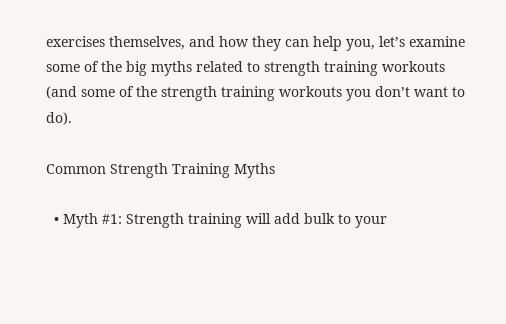exercises themselves, and how they can help you, let’s examine some of the big myths related to strength training workouts (and some of the strength training workouts you don’t want to do).

Common Strength Training Myths

  • Myth #1: Strength training will add bulk to your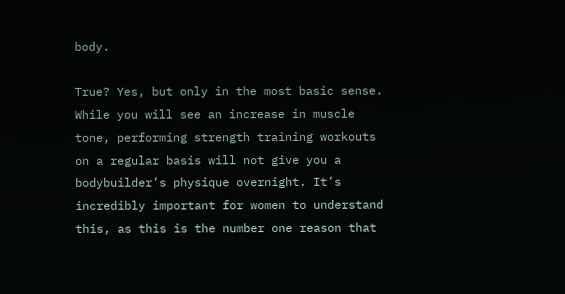body.

True? Yes, but only in the most basic sense. While you will see an increase in muscle tone, performing strength training workouts on a regular basis will not give you a bodybuilder’s physique overnight. It’s incredibly important for women to understand this, as this is the number one reason that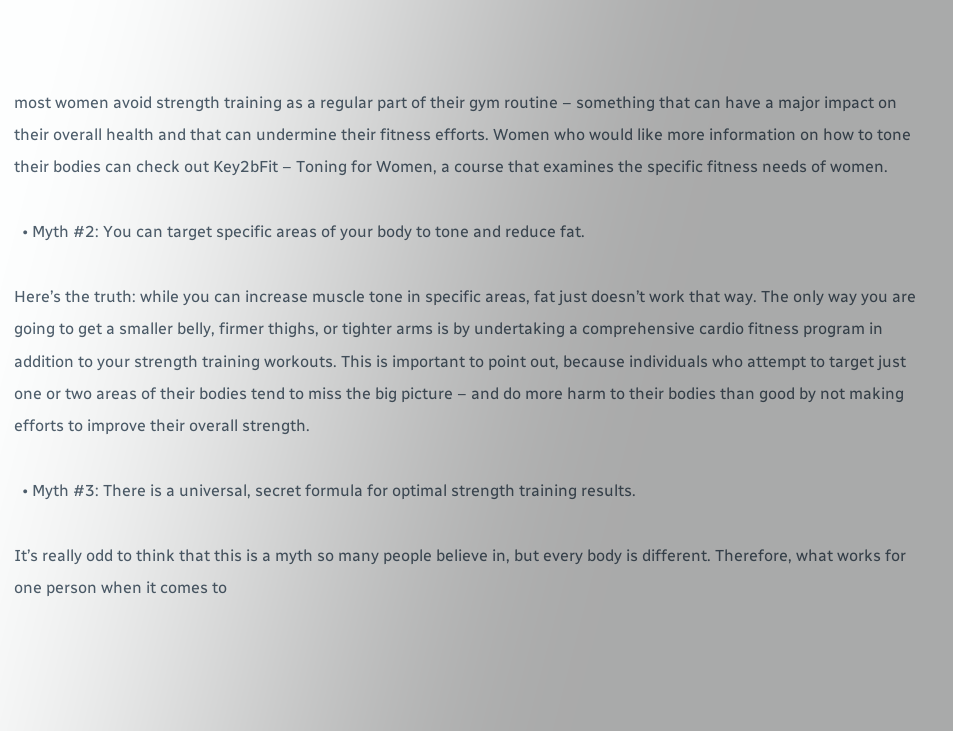most women avoid strength training as a regular part of their gym routine – something that can have a major impact on their overall health and that can undermine their fitness efforts. Women who would like more information on how to tone their bodies can check out Key2bFit – Toning for Women, a course that examines the specific fitness needs of women.

  • Myth #2: You can target specific areas of your body to tone and reduce fat.

Here’s the truth: while you can increase muscle tone in specific areas, fat just doesn’t work that way. The only way you are going to get a smaller belly, firmer thighs, or tighter arms is by undertaking a comprehensive cardio fitness program in addition to your strength training workouts. This is important to point out, because individuals who attempt to target just one or two areas of their bodies tend to miss the big picture – and do more harm to their bodies than good by not making efforts to improve their overall strength.

  • Myth #3: There is a universal, secret formula for optimal strength training results.

It’s really odd to think that this is a myth so many people believe in, but every body is different. Therefore, what works for one person when it comes to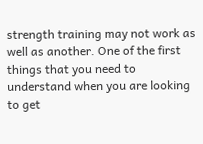strength training may not work as well as another. One of the first things that you need to understand when you are looking to get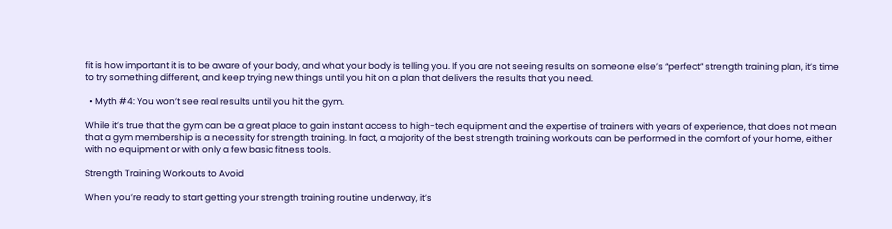fit is how important it is to be aware of your body, and what your body is telling you. If you are not seeing results on someone else’s “perfect” strength training plan, it’s time to try something different, and keep trying new things until you hit on a plan that delivers the results that you need.

  • Myth #4: You won’t see real results until you hit the gym.

While it’s true that the gym can be a great place to gain instant access to high-tech equipment and the expertise of trainers with years of experience, that does not mean that a gym membership is a necessity for strength training. In fact, a majority of the best strength training workouts can be performed in the comfort of your home, either with no equipment or with only a few basic fitness tools.

Strength Training Workouts to Avoid

When you’re ready to start getting your strength training routine underway, it’s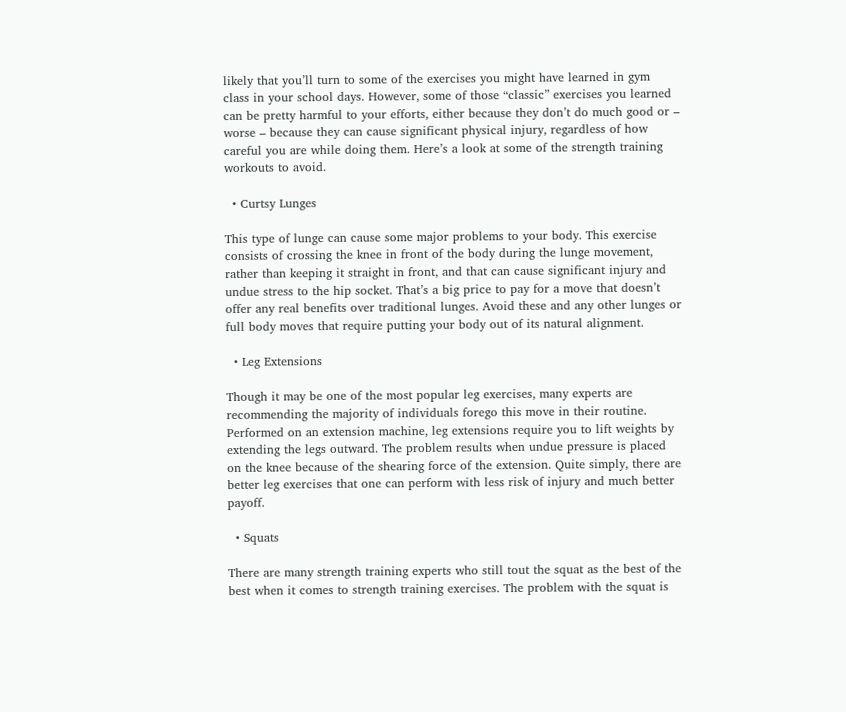likely that you’ll turn to some of the exercises you might have learned in gym class in your school days. However, some of those “classic” exercises you learned can be pretty harmful to your efforts, either because they don’t do much good or – worse – because they can cause significant physical injury, regardless of how careful you are while doing them. Here’s a look at some of the strength training workouts to avoid.

  • Curtsy Lunges

This type of lunge can cause some major problems to your body. This exercise consists of crossing the knee in front of the body during the lunge movement, rather than keeping it straight in front, and that can cause significant injury and undue stress to the hip socket. That’s a big price to pay for a move that doesn’t offer any real benefits over traditional lunges. Avoid these and any other lunges or full body moves that require putting your body out of its natural alignment.

  • Leg Extensions

Though it may be one of the most popular leg exercises, many experts are recommending the majority of individuals forego this move in their routine. Performed on an extension machine, leg extensions require you to lift weights by extending the legs outward. The problem results when undue pressure is placed on the knee because of the shearing force of the extension. Quite simply, there are better leg exercises that one can perform with less risk of injury and much better payoff.

  • Squats

There are many strength training experts who still tout the squat as the best of the best when it comes to strength training exercises. The problem with the squat is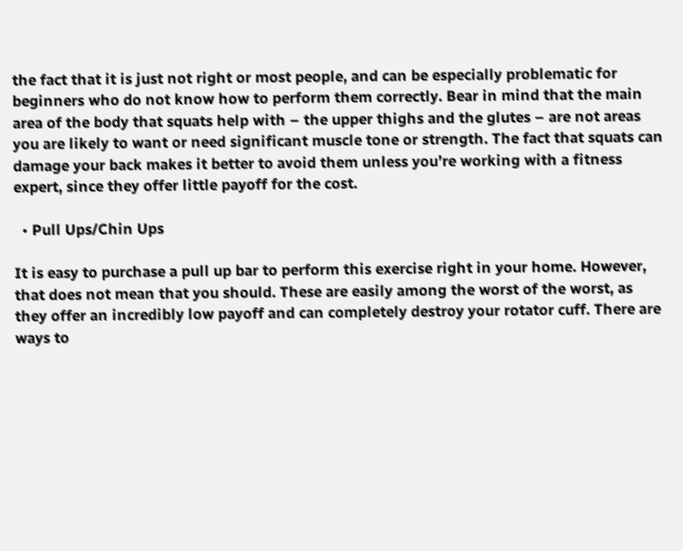the fact that it is just not right or most people, and can be especially problematic for beginners who do not know how to perform them correctly. Bear in mind that the main area of the body that squats help with – the upper thighs and the glutes – are not areas you are likely to want or need significant muscle tone or strength. The fact that squats can damage your back makes it better to avoid them unless you’re working with a fitness expert, since they offer little payoff for the cost.

  • Pull Ups/Chin Ups

It is easy to purchase a pull up bar to perform this exercise right in your home. However, that does not mean that you should. These are easily among the worst of the worst, as they offer an incredibly low payoff and can completely destroy your rotator cuff. There are ways to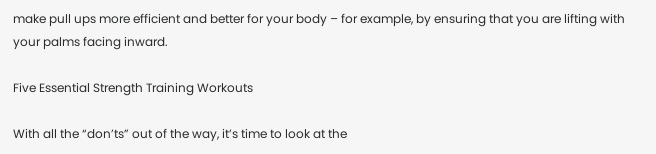make pull ups more efficient and better for your body – for example, by ensuring that you are lifting with your palms facing inward.

Five Essential Strength Training Workouts

With all the “don’ts” out of the way, it’s time to look at the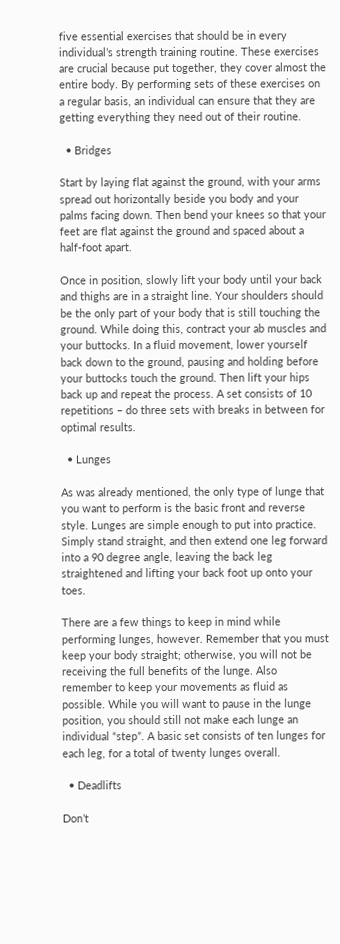five essential exercises that should be in every individual’s strength training routine. These exercises are crucial because put together, they cover almost the entire body. By performing sets of these exercises on a regular basis, an individual can ensure that they are getting everything they need out of their routine.

  • Bridges

Start by laying flat against the ground, with your arms spread out horizontally beside you body and your palms facing down. Then bend your knees so that your feet are flat against the ground and spaced about a half-foot apart.

Once in position, slowly lift your body until your back and thighs are in a straight line. Your shoulders should be the only part of your body that is still touching the ground. While doing this, contract your ab muscles and your buttocks. In a fluid movement, lower yourself back down to the ground, pausing and holding before your buttocks touch the ground. Then lift your hips back up and repeat the process. A set consists of 10 repetitions – do three sets with breaks in between for optimal results.

  • Lunges

As was already mentioned, the only type of lunge that you want to perform is the basic front and reverse style. Lunges are simple enough to put into practice. Simply stand straight, and then extend one leg forward into a 90 degree angle, leaving the back leg straightened and lifting your back foot up onto your toes.

There are a few things to keep in mind while performing lunges, however. Remember that you must keep your body straight; otherwise, you will not be receiving the full benefits of the lunge. Also remember to keep your movements as fluid as possible. While you will want to pause in the lunge position, you should still not make each lunge an individual “step”. A basic set consists of ten lunges for each leg, for a total of twenty lunges overall.

  • Deadlifts

Don’t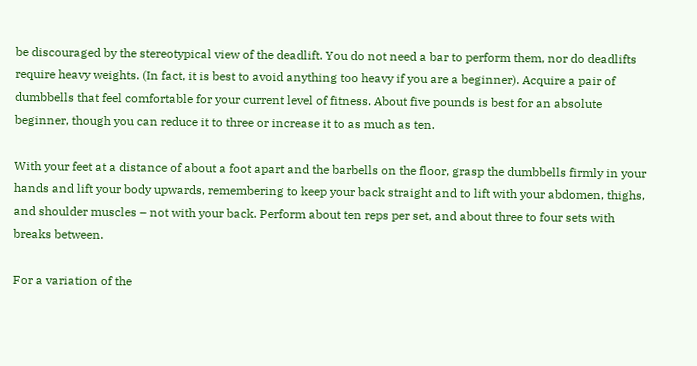be discouraged by the stereotypical view of the deadlift. You do not need a bar to perform them, nor do deadlifts require heavy weights. (In fact, it is best to avoid anything too heavy if you are a beginner). Acquire a pair of dumbbells that feel comfortable for your current level of fitness. About five pounds is best for an absolute beginner, though you can reduce it to three or increase it to as much as ten.

With your feet at a distance of about a foot apart and the barbells on the floor, grasp the dumbbells firmly in your hands and lift your body upwards, remembering to keep your back straight and to lift with your abdomen, thighs, and shoulder muscles – not with your back. Perform about ten reps per set, and about three to four sets with breaks between.

For a variation of the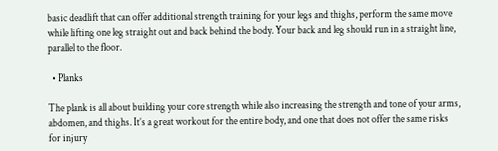basic deadlift that can offer additional strength training for your legs and thighs, perform the same move while lifting one leg straight out and back behind the body. Your back and leg should run in a straight line, parallel to the floor.

  • Planks

The plank is all about building your core strength while also increasing the strength and tone of your arms, abdomen, and thighs. It’s a great workout for the entire body, and one that does not offer the same risks for injury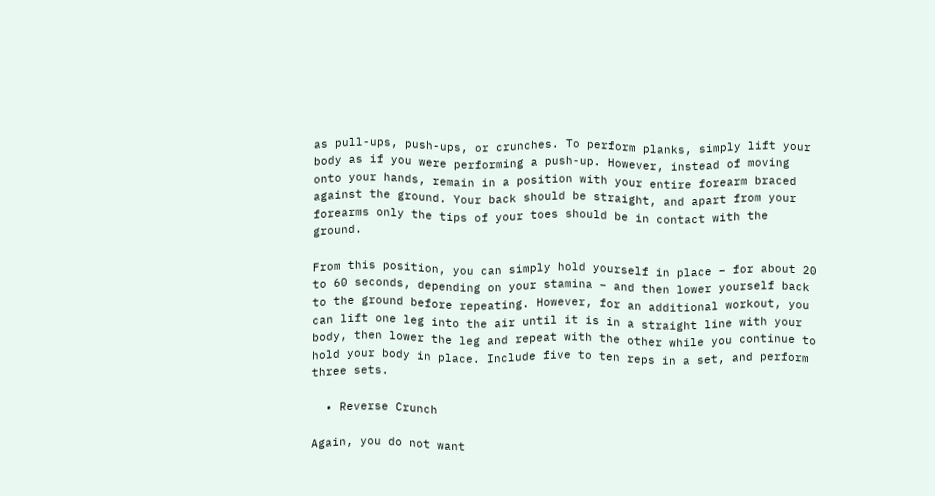as pull-ups, push-ups, or crunches. To perform planks, simply lift your body as if you were performing a push-up. However, instead of moving onto your hands, remain in a position with your entire forearm braced against the ground. Your back should be straight, and apart from your forearms only the tips of your toes should be in contact with the ground.

From this position, you can simply hold yourself in place – for about 20 to 60 seconds, depending on your stamina – and then lower yourself back to the ground before repeating. However, for an additional workout, you can lift one leg into the air until it is in a straight line with your body, then lower the leg and repeat with the other while you continue to hold your body in place. Include five to ten reps in a set, and perform three sets.

  • Reverse Crunch

Again, you do not want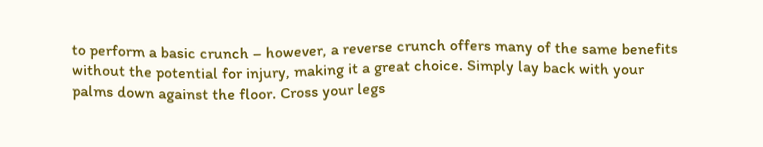to perform a basic crunch – however, a reverse crunch offers many of the same benefits without the potential for injury, making it a great choice. Simply lay back with your palms down against the floor. Cross your legs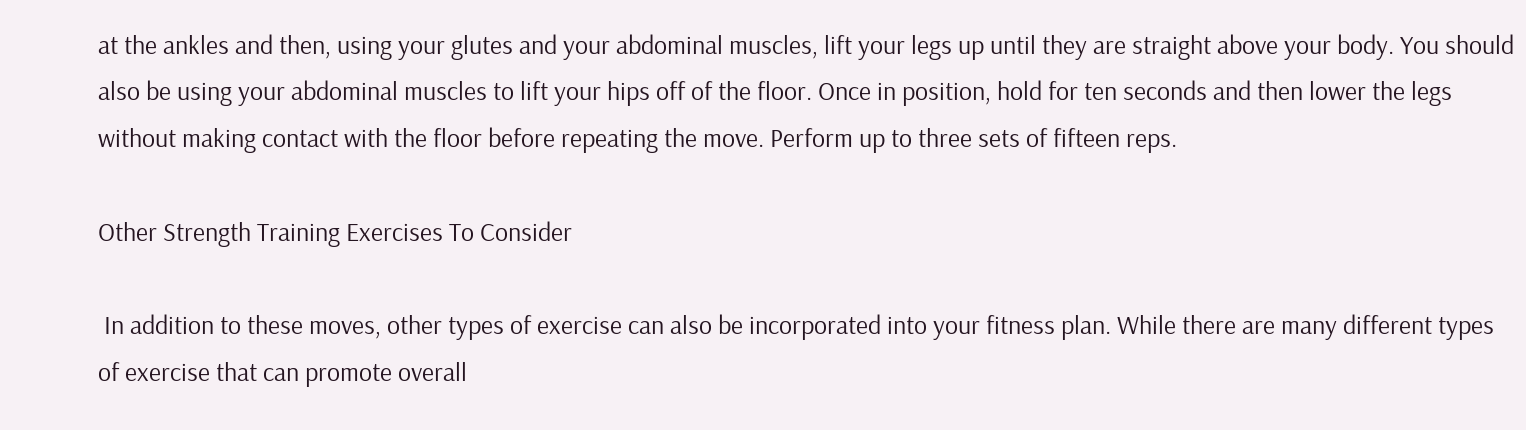at the ankles and then, using your glutes and your abdominal muscles, lift your legs up until they are straight above your body. You should also be using your abdominal muscles to lift your hips off of the floor. Once in position, hold for ten seconds and then lower the legs without making contact with the floor before repeating the move. Perform up to three sets of fifteen reps.

Other Strength Training Exercises To Consider

 In addition to these moves, other types of exercise can also be incorporated into your fitness plan. While there are many different types of exercise that can promote overall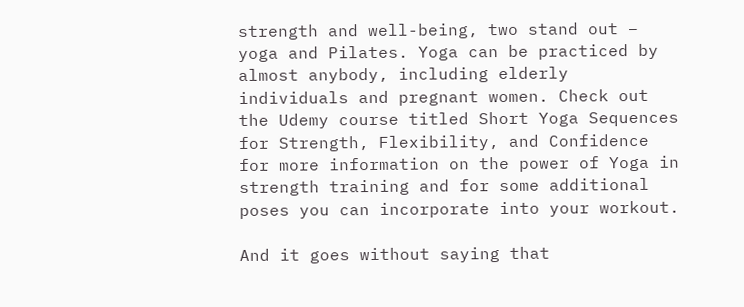strength and well-being, two stand out – yoga and Pilates. Yoga can be practiced by almost anybody, including elderly individuals and pregnant women. Check out the Udemy course titled Short Yoga Sequences for Strength, Flexibility, and Confidence  for more information on the power of Yoga in strength training and for some additional poses you can incorporate into your workout.

And it goes without saying that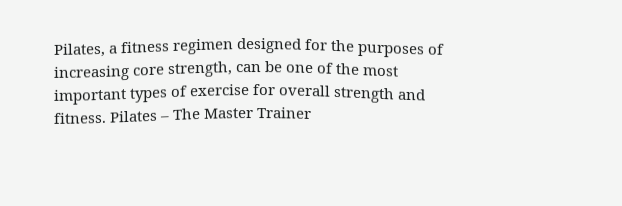Pilates, a fitness regimen designed for the purposes of increasing core strength, can be one of the most important types of exercise for overall strength and fitness. Pilates – The Master Trainer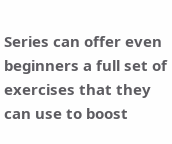Series can offer even beginners a full set of exercises that they can use to boost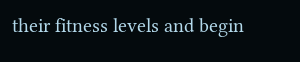their fitness levels and begin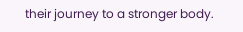their journey to a stronger body.